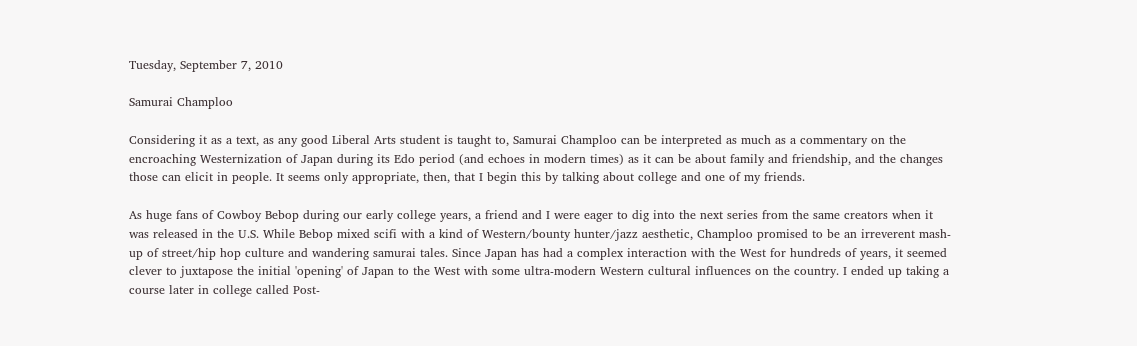Tuesday, September 7, 2010

Samurai Champloo

Considering it as a text, as any good Liberal Arts student is taught to, Samurai Champloo can be interpreted as much as a commentary on the encroaching Westernization of Japan during its Edo period (and echoes in modern times) as it can be about family and friendship, and the changes those can elicit in people. It seems only appropriate, then, that I begin this by talking about college and one of my friends.

As huge fans of Cowboy Bebop during our early college years, a friend and I were eager to dig into the next series from the same creators when it was released in the U.S. While Bebop mixed scifi with a kind of Western/bounty hunter/jazz aesthetic, Champloo promised to be an irreverent mash-up of street/hip hop culture and wandering samurai tales. Since Japan has had a complex interaction with the West for hundreds of years, it seemed clever to juxtapose the initial 'opening' of Japan to the West with some ultra-modern Western cultural influences on the country. I ended up taking a course later in college called Post-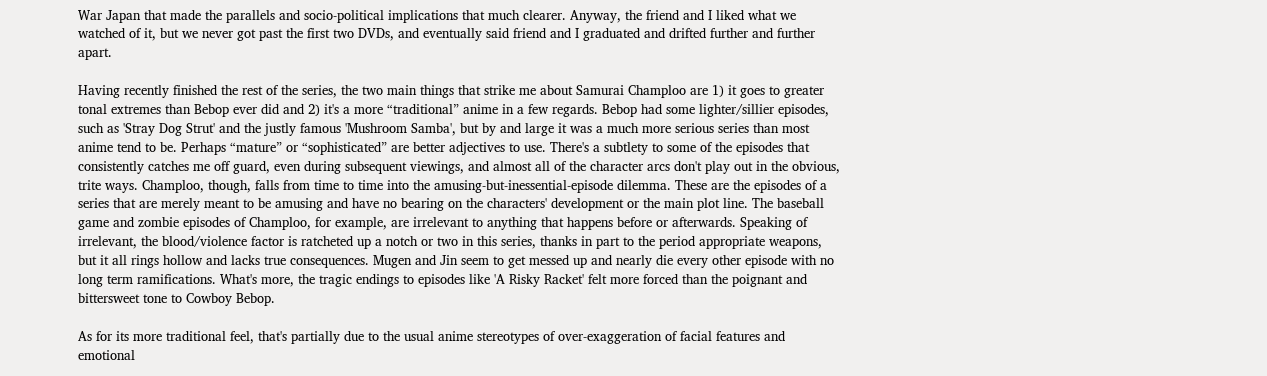War Japan that made the parallels and socio-political implications that much clearer. Anyway, the friend and I liked what we watched of it, but we never got past the first two DVDs, and eventually said friend and I graduated and drifted further and further apart.

Having recently finished the rest of the series, the two main things that strike me about Samurai Champloo are 1) it goes to greater tonal extremes than Bebop ever did and 2) it's a more “traditional” anime in a few regards. Bebop had some lighter/sillier episodes, such as 'Stray Dog Strut' and the justly famous 'Mushroom Samba', but by and large it was a much more serious series than most anime tend to be. Perhaps “mature” or “sophisticated” are better adjectives to use. There's a subtlety to some of the episodes that consistently catches me off guard, even during subsequent viewings, and almost all of the character arcs don't play out in the obvious, trite ways. Champloo, though, falls from time to time into the amusing-but-inessential-episode dilemma. These are the episodes of a series that are merely meant to be amusing and have no bearing on the characters' development or the main plot line. The baseball game and zombie episodes of Champloo, for example, are irrelevant to anything that happens before or afterwards. Speaking of irrelevant, the blood/violence factor is ratcheted up a notch or two in this series, thanks in part to the period appropriate weapons, but it all rings hollow and lacks true consequences. Mugen and Jin seem to get messed up and nearly die every other episode with no long term ramifications. What's more, the tragic endings to episodes like 'A Risky Racket' felt more forced than the poignant and bittersweet tone to Cowboy Bebop.

As for its more traditional feel, that's partially due to the usual anime stereotypes of over-exaggeration of facial features and emotional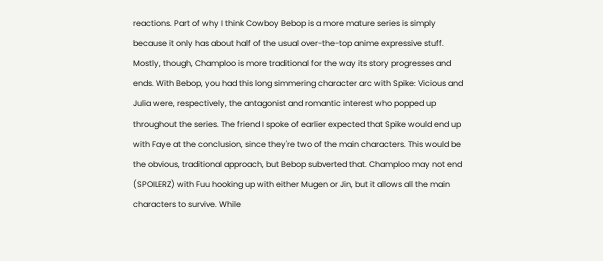reactions. Part of why I think Cowboy Bebop is a more mature series is simply because it only has about half of the usual over-the-top anime expressive stuff. Mostly, though, Champloo is more traditional for the way its story progresses and ends. With Bebop, you had this long simmering character arc with Spike: Vicious and Julia were, respectively, the antagonist and romantic interest who popped up throughout the series. The friend I spoke of earlier expected that Spike would end up with Faye at the conclusion, since they're two of the main characters. This would be the obvious, traditional approach, but Bebop subverted that. Champloo may not end (SPOILERZ) with Fuu hooking up with either Mugen or Jin, but it allows all the main characters to survive. While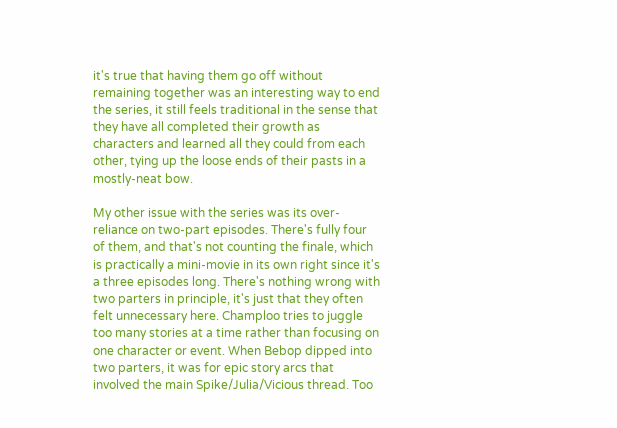it's true that having them go off without remaining together was an interesting way to end the series, it still feels traditional in the sense that they have all completed their growth as characters and learned all they could from each other, tying up the loose ends of their pasts in a mostly-neat bow.

My other issue with the series was its over-reliance on two-part episodes. There's fully four of them, and that's not counting the finale, which is practically a mini-movie in its own right since it's a three episodes long. There's nothing wrong with two parters in principle, it's just that they often felt unnecessary here. Champloo tries to juggle too many stories at a time rather than focusing on one character or event. When Bebop dipped into two parters, it was for epic story arcs that involved the main Spike/Julia/Vicious thread. Too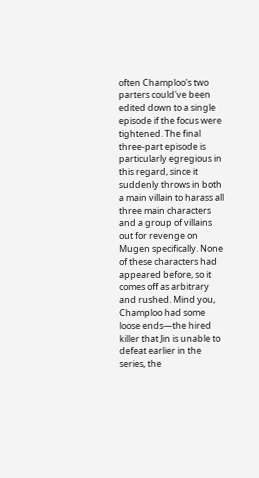often Champloo's two parters could've been edited down to a single episode if the focus were tightened. The final three-part episode is particularly egregious in this regard, since it suddenly throws in both a main villain to harass all three main characters and a group of villains out for revenge on Mugen specifically. None of these characters had appeared before, so it comes off as arbitrary and rushed. Mind you, Champloo had some loose ends—the hired killer that Jin is unable to defeat earlier in the series, the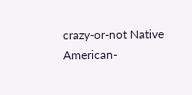crazy-or-not Native American-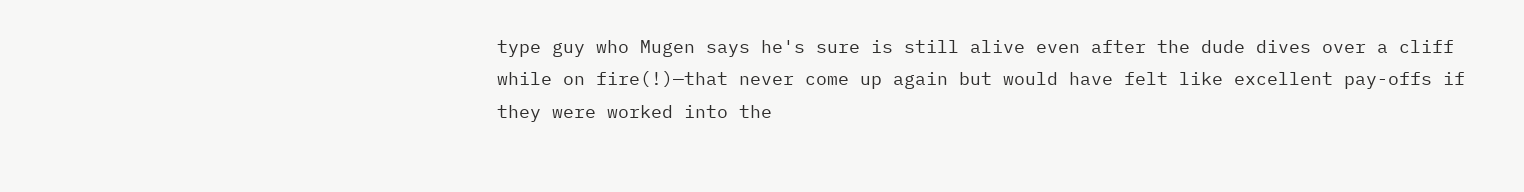type guy who Mugen says he's sure is still alive even after the dude dives over a cliff while on fire(!)—that never come up again but would have felt like excellent pay-offs if they were worked into the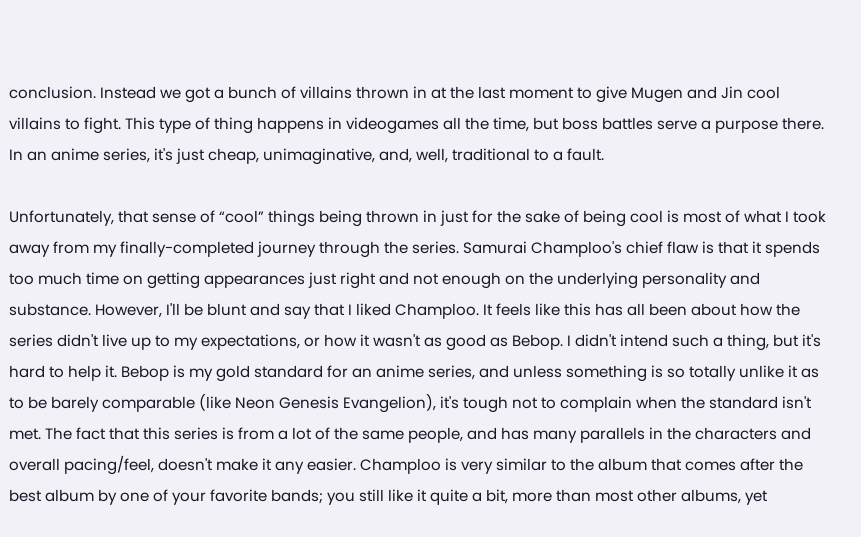conclusion. Instead we got a bunch of villains thrown in at the last moment to give Mugen and Jin cool villains to fight. This type of thing happens in videogames all the time, but boss battles serve a purpose there. In an anime series, it's just cheap, unimaginative, and, well, traditional to a fault.

Unfortunately, that sense of “cool” things being thrown in just for the sake of being cool is most of what I took away from my finally-completed journey through the series. Samurai Champloo's chief flaw is that it spends too much time on getting appearances just right and not enough on the underlying personality and substance. However, I'll be blunt and say that I liked Champloo. It feels like this has all been about how the series didn't live up to my expectations, or how it wasn't as good as Bebop. I didn't intend such a thing, but it's hard to help it. Bebop is my gold standard for an anime series, and unless something is so totally unlike it as to be barely comparable (like Neon Genesis Evangelion), it's tough not to complain when the standard isn't met. The fact that this series is from a lot of the same people, and has many parallels in the characters and overall pacing/feel, doesn't make it any easier. Champloo is very similar to the album that comes after the best album by one of your favorite bands; you still like it quite a bit, more than most other albums, yet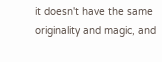it doesn't have the same originality and magic, and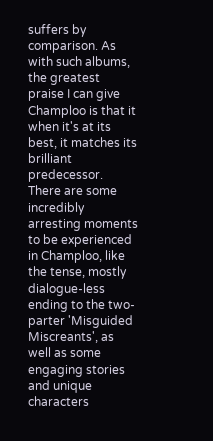suffers by comparison. As with such albums, the greatest praise I can give Champloo is that it when it's at its best, it matches its brilliant predecessor. There are some incredibly arresting moments to be experienced in Champloo, like the tense, mostly dialogue-less ending to the two-parter 'Misguided Miscreants', as well as some engaging stories and unique characters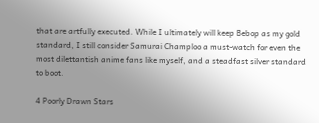that are artfully executed. While I ultimately will keep Bebop as my gold standard, I still consider Samurai Champloo a must-watch for even the most dilettantish anime fans like myself, and a steadfast silver standard to boot.

4 Poorly Drawn Stars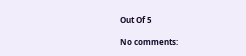Out Of 5

No comments: